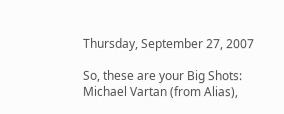Thursday, September 27, 2007

So, these are your Big Shots: Michael Vartan (from Alias),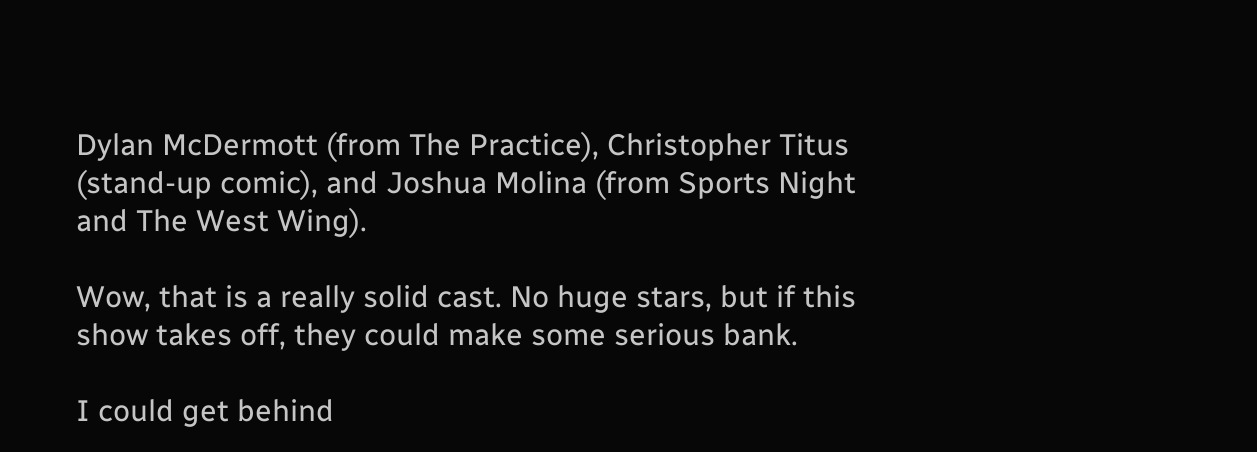Dylan McDermott (from The Practice), Christopher Titus (stand-up comic), and Joshua Molina (from Sports Night and The West Wing).

Wow, that is a really solid cast. No huge stars, but if this show takes off, they could make some serious bank.

I could get behind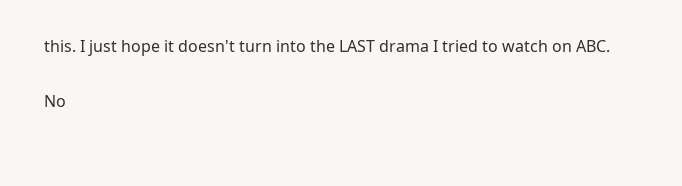this. I just hope it doesn't turn into the LAST drama I tried to watch on ABC.

No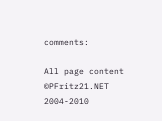comments:

All page content ©PFritz21.NET 2004-2010